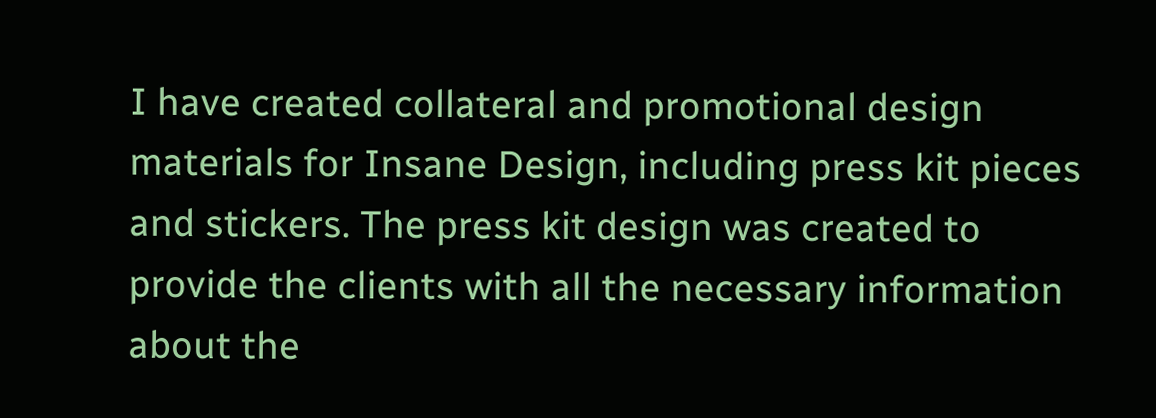I have created collateral and promotional design materials for Insane Design, including press kit pieces and stickers. The press kit design was created to provide the clients with all the necessary information about the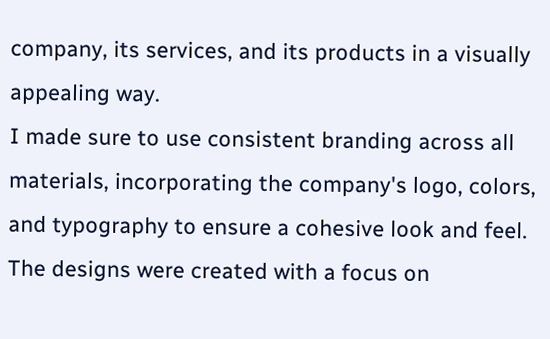company, its services, and its products in a visually appealing way.
I made sure to use consistent branding across all materials, incorporating the company's logo, colors, and typography to ensure a cohesive look and feel. The designs were created with a focus on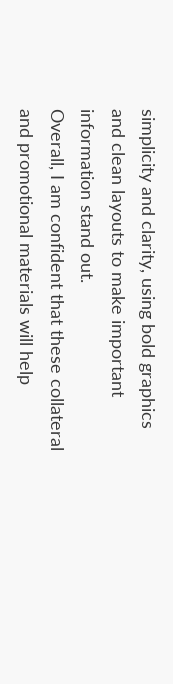simplicity and clarity, using bold graphics and clean layouts to make important information stand out.
Overall, I am confident that these collateral and promotional materials will help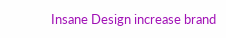Insane Design increase brand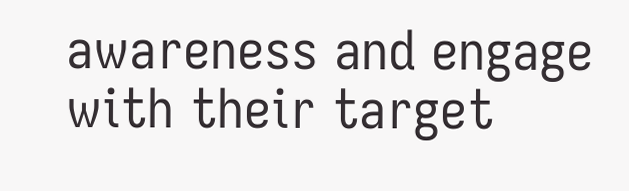awareness and engage with their target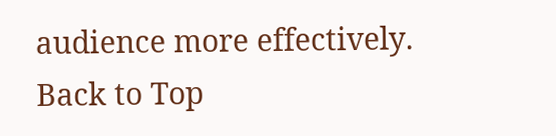audience more effectively.
Back to Top